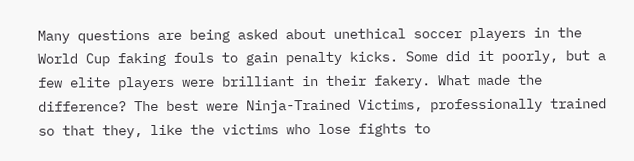Many questions are being asked about unethical soccer players in the World Cup faking fouls to gain penalty kicks. Some did it poorly, but a few elite players were brilliant in their fakery. What made the difference? The best were Ninja-Trained Victims, professionally trained so that they, like the victims who lose fights to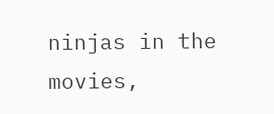ninjas in the movies,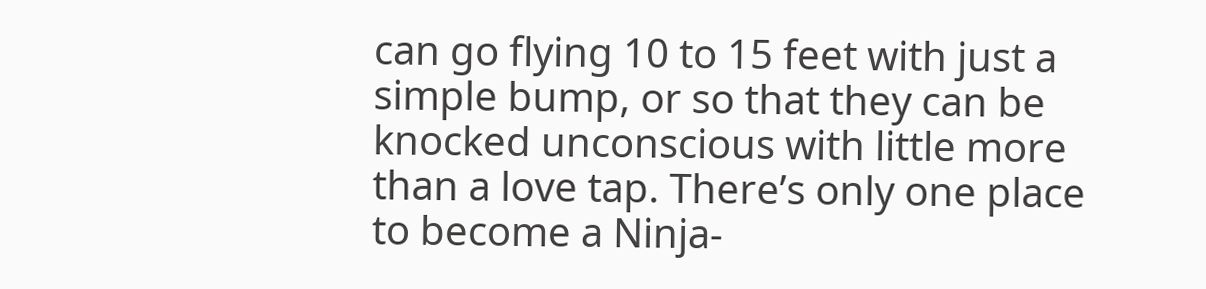can go flying 10 to 15 feet with just a simple bump, or so that they can be knocked unconscious with little more than a love tap. There’s only one place to become a Ninja-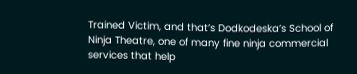Trained Victim, and that’s Dodkodeska’s School of Ninja Theatre, one of many fine ninja commercial services that help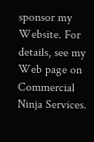sponsor my Website. For details, see my Web page on Commercial Ninja Services.